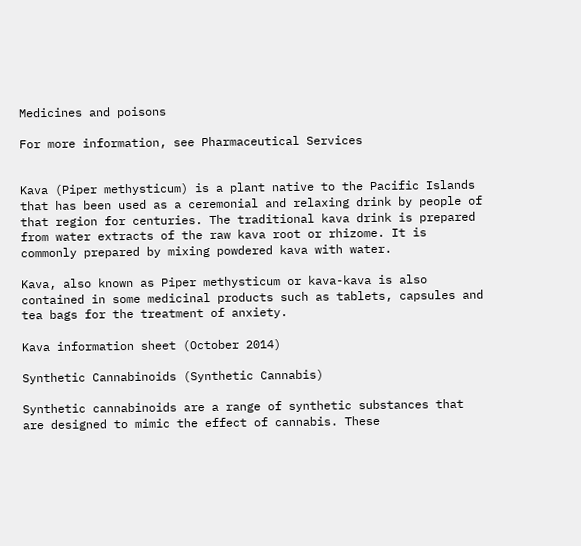Medicines and poisons

For more information, see Pharmaceutical Services


Kava (Piper methysticum) is a plant native to the Pacific Islands that has been used as a ceremonial and relaxing drink by people of that region for centuries. The traditional kava drink is prepared from water extracts of the raw kava root or rhizome. It is commonly prepared by mixing powdered kava with water.

Kava, also known as Piper methysticum or kava-kava is also contained in some medicinal products such as tablets, capsules and tea bags for the treatment of anxiety.

Kava information sheet (October 2014)

Synthetic Cannabinoids (Synthetic Cannabis)

Synthetic cannabinoids are a range of synthetic substances that are designed to mimic the effect of cannabis. These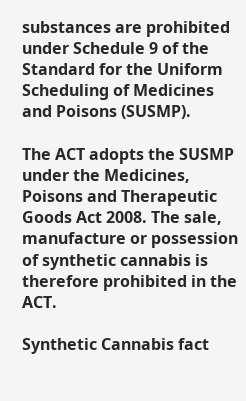substances are prohibited under Schedule 9 of the Standard for the Uniform Scheduling of Medicines and Poisons (SUSMP).

The ACT adopts the SUSMP under the Medicines, Poisons and Therapeutic Goods Act 2008. The sale, manufacture or possession of synthetic cannabis is therefore prohibited in the ACT.

Synthetic Cannabis fact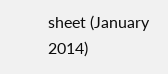sheet (January 2014)